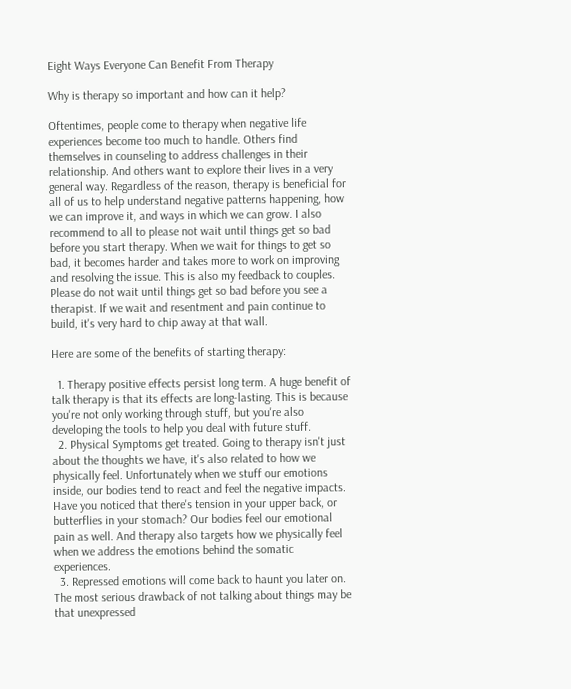Eight Ways Everyone Can Benefit From Therapy

Why is therapy so important and how can it help?

Oftentimes, people come to therapy when negative life experiences become too much to handle. Others find themselves in counseling to address challenges in their relationship. And others want to explore their lives in a very general way. Regardless of the reason, therapy is beneficial for all of us to help understand negative patterns happening, how we can improve it, and ways in which we can grow. I also recommend to all to please not wait until things get so bad before you start therapy. When we wait for things to get so bad, it becomes harder and takes more to work on improving and resolving the issue. This is also my feedback to couples. Please do not wait until things get so bad before you see a therapist. If we wait and resentment and pain continue to build, it's very hard to chip away at that wall.

Here are some of the benefits of starting therapy:

  1. Therapy positive effects persist long term. A huge benefit of talk therapy is that its effects are long-lasting. This is because you're not only working through stuff, but you're also developing the tools to help you deal with future stuff.
  2. Physical Symptoms get treated. Going to therapy isn't just about the thoughts we have, it's also related to how we physically feel. Unfortunately when we stuff our emotions inside, our bodies tend to react and feel the negative impacts. Have you noticed that there's tension in your upper back, or butterflies in your stomach? Our bodies feel our emotional pain as well. And therapy also targets how we physically feel when we address the emotions behind the somatic experiences.
  3. Repressed emotions will come back to haunt you later on. The most serious drawback of not talking about things may be that unexpressed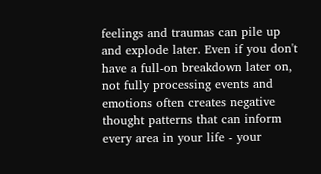feelings and traumas can pile up and explode later. Even if you don't have a full-on breakdown later on, not fully processing events and emotions often creates negative thought patterns that can inform every area in your life - your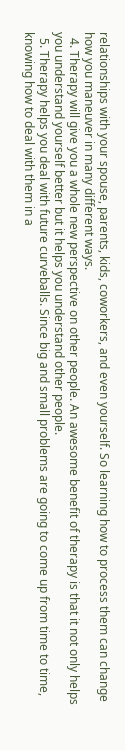relationships with your spouse, parents, kids, coworkers, and even yourself. So learning how to process them can change how you maneuver in many different ways.
  4. Therapy will give you a whole new perspective on other people. An awesome benefit of therapy is that it not only helps you understand yourself better but it helps you understand other people.
  5. Therapy helps you deal with future curveballs. Since big and small problems are going to come up from time to time, knowing how to deal with them in a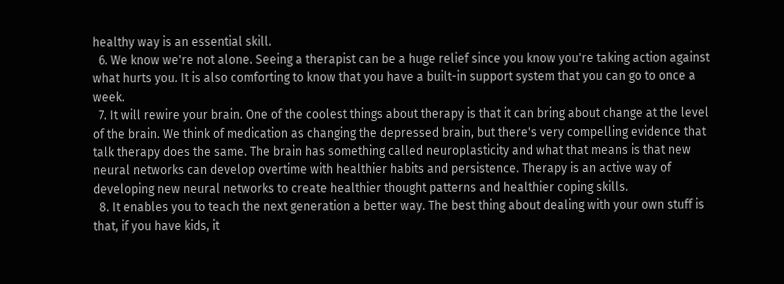healthy way is an essential skill.
  6. We know we're not alone. Seeing a therapist can be a huge relief since you know you're taking action against what hurts you. It is also comforting to know that you have a built-in support system that you can go to once a week.
  7. It will rewire your brain. One of the coolest things about therapy is that it can bring about change at the level of the brain. We think of medication as changing the depressed brain, but there's very compelling evidence that talk therapy does the same. The brain has something called neuroplasticity and what that means is that new neural networks can develop overtime with healthier habits and persistence. Therapy is an active way of developing new neural networks to create healthier thought patterns and healthier coping skills.
  8. It enables you to teach the next generation a better way. The best thing about dealing with your own stuff is that, if you have kids, it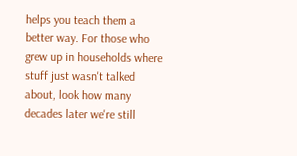helps you teach them a better way. For those who grew up in households where stuff just wasn't talked about, look how many decades later we're still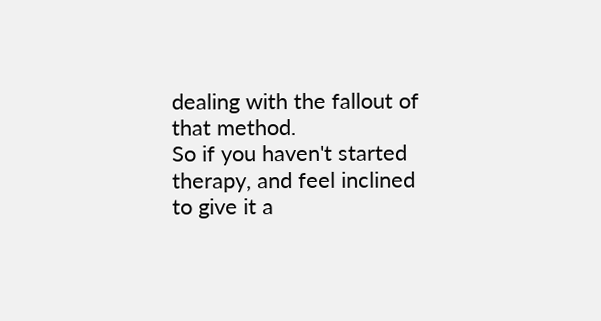dealing with the fallout of that method.
So if you haven't started therapy, and feel inclined to give it a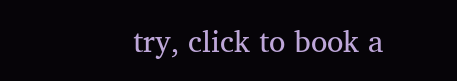try, click to book a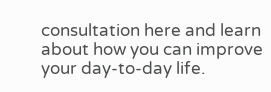consultation here and learn about how you can improve your day-to-day life.